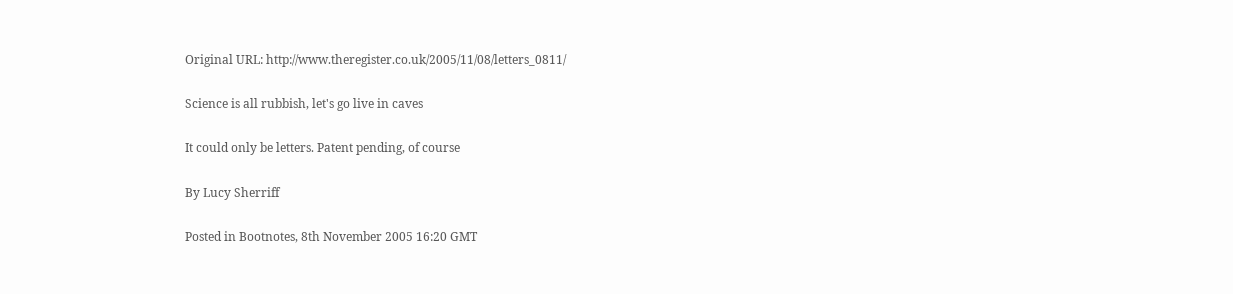Original URL: http://www.theregister.co.uk/2005/11/08/letters_0811/

Science is all rubbish, let's go live in caves

It could only be letters. Patent pending, of course

By Lucy Sherriff

Posted in Bootnotes, 8th November 2005 16:20 GMT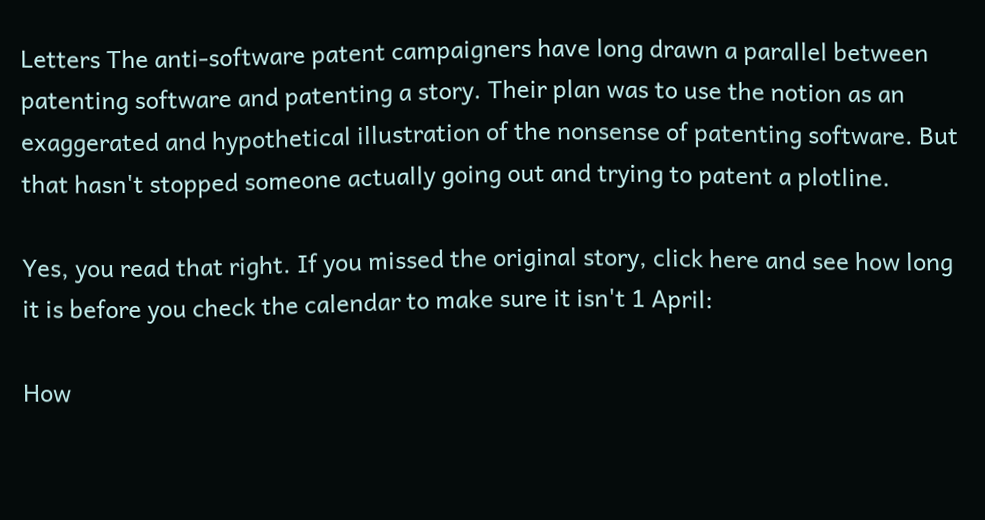Letters The anti-software patent campaigners have long drawn a parallel between patenting software and patenting a story. Their plan was to use the notion as an exaggerated and hypothetical illustration of the nonsense of patenting software. But that hasn't stopped someone actually going out and trying to patent a plotline.

Yes, you read that right. If you missed the original story, click here and see how long it is before you check the calendar to make sure it isn't 1 April:

How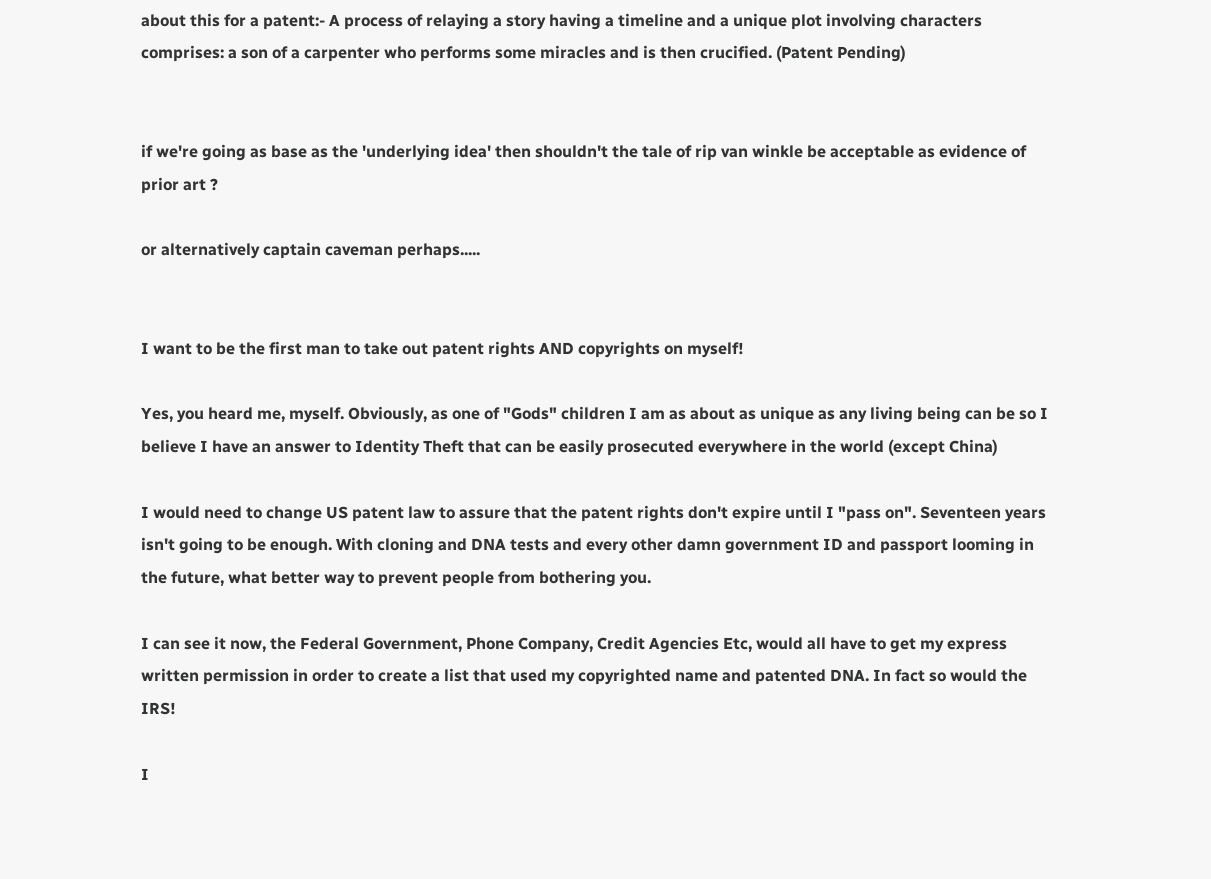about this for a patent:- A process of relaying a story having a timeline and a unique plot involving characters comprises: a son of a carpenter who performs some miracles and is then crucified. (Patent Pending)


if we're going as base as the 'underlying idea' then shouldn't the tale of rip van winkle be acceptable as evidence of prior art ?

or alternatively captain caveman perhaps.....


I want to be the first man to take out patent rights AND copyrights on myself!

Yes, you heard me, myself. Obviously, as one of "Gods" children I am as about as unique as any living being can be so I believe I have an answer to Identity Theft that can be easily prosecuted everywhere in the world (except China)

I would need to change US patent law to assure that the patent rights don't expire until I "pass on". Seventeen years isn't going to be enough. With cloning and DNA tests and every other damn government ID and passport looming in the future, what better way to prevent people from bothering you.

I can see it now, the Federal Government, Phone Company, Credit Agencies Etc, would all have to get my express written permission in order to create a list that used my copyrighted name and patented DNA. In fact so would the IRS!

I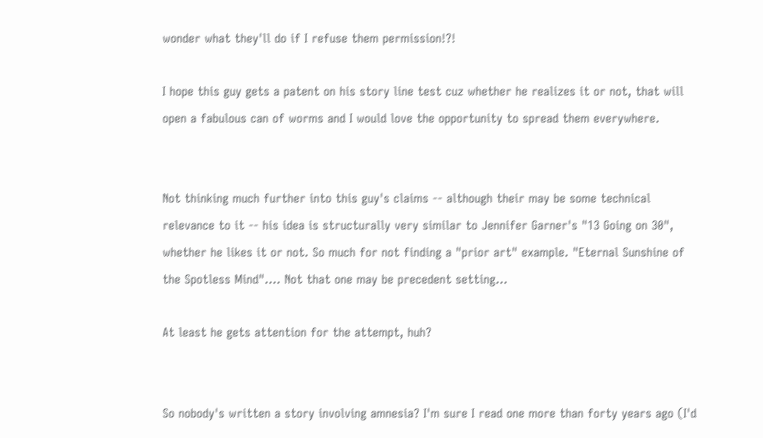wonder what they'll do if I refuse them permission!?!

I hope this guy gets a patent on his story line test cuz whether he realizes it or not, that will open a fabulous can of worms and I would love the opportunity to spread them everywhere.


Not thinking much further into this guy's claims -- although their may be some technical relevance to it -- his idea is structurally very similar to Jennifer Garner's "13 Going on 30", whether he likes it or not. So much for not finding a "prior art" example. "Eternal Sunshine of the Spotless Mind".... Not that one may be precedent setting...

At least he gets attention for the attempt, huh?


So nobody's written a story involving amnesia? I'm sure I read one more than forty years ago (I'd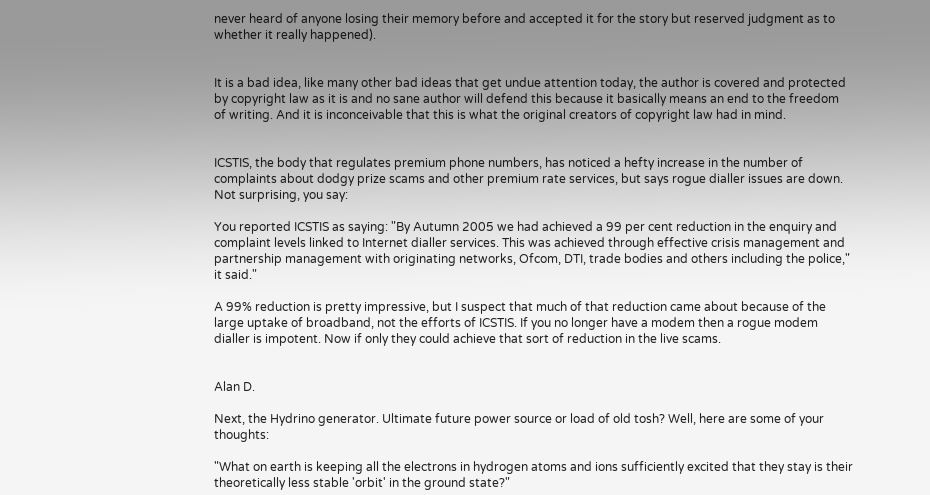never heard of anyone losing their memory before and accepted it for the story but reserved judgment as to whether it really happened).


It is a bad idea, like many other bad ideas that get undue attention today, the author is covered and protected by copyright law as it is and no sane author will defend this because it basically means an end to the freedom of writing. And it is inconceivable that this is what the original creators of copyright law had in mind.


ICSTIS, the body that regulates premium phone numbers, has noticed a hefty increase in the number of complaints about dodgy prize scams and other premium rate services, but says rogue dialler issues are down. Not surprising, you say:

You reported ICSTIS as saying: "By Autumn 2005 we had achieved a 99 per cent reduction in the enquiry and complaint levels linked to Internet dialler services. This was achieved through effective crisis management and partnership management with originating networks, Ofcom, DTI, trade bodies and others including the police," it said."

A 99% reduction is pretty impressive, but I suspect that much of that reduction came about because of the large uptake of broadband, not the efforts of ICSTIS. If you no longer have a modem then a rogue modem dialler is impotent. Now if only they could achieve that sort of reduction in the live scams.


Alan D.

Next, the Hydrino generator. Ultimate future power source or load of old tosh? Well, here are some of your thoughts:

"What on earth is keeping all the electrons in hydrogen atoms and ions sufficiently excited that they stay is their theoretically less stable 'orbit' in the ground state?"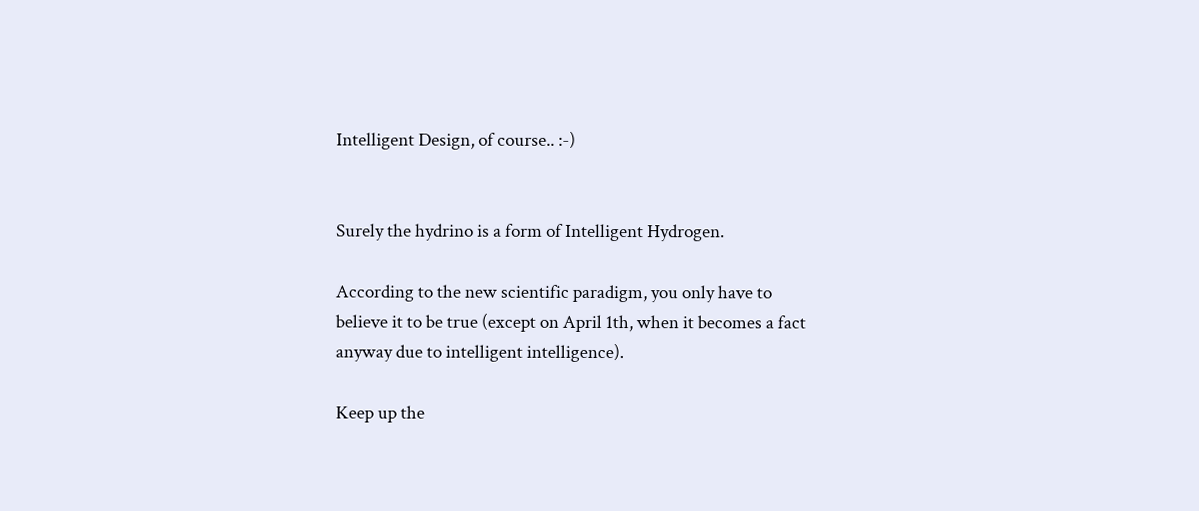Intelligent Design, of course.. :-)


Surely the hydrino is a form of Intelligent Hydrogen.

According to the new scientific paradigm, you only have to believe it to be true (except on April 1th, when it becomes a fact anyway due to intelligent intelligence).

Keep up the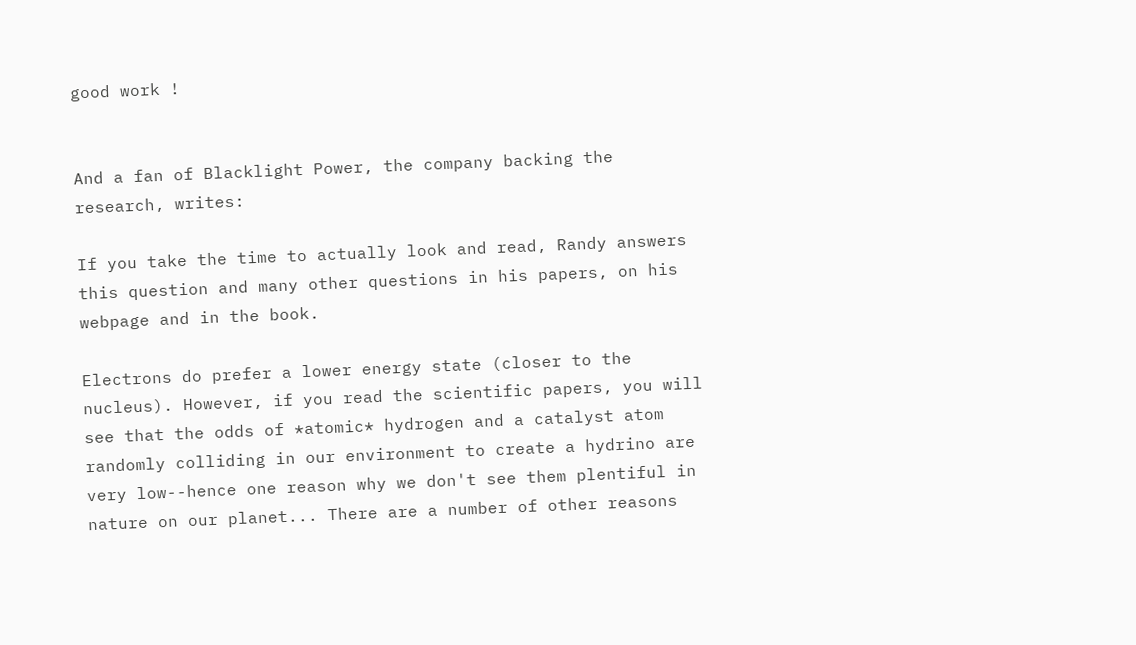good work !


And a fan of Blacklight Power, the company backing the research, writes:

If you take the time to actually look and read, Randy answers this question and many other questions in his papers, on his webpage and in the book.

Electrons do prefer a lower energy state (closer to the nucleus). However, if you read the scientific papers, you will see that the odds of *atomic* hydrogen and a catalyst atom randomly colliding in our environment to create a hydrino are very low--hence one reason why we don't see them plentiful in nature on our planet... There are a number of other reasons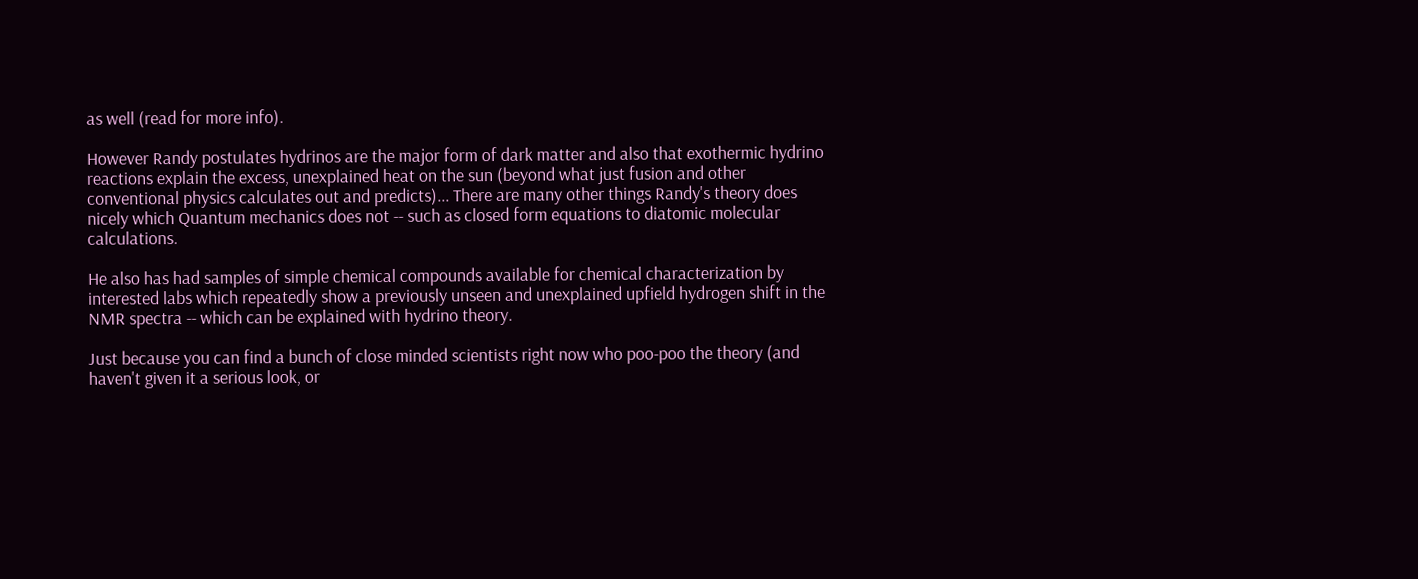as well (read for more info).

However Randy postulates hydrinos are the major form of dark matter and also that exothermic hydrino reactions explain the excess, unexplained heat on the sun (beyond what just fusion and other conventional physics calculates out and predicts)... There are many other things Randy's theory does nicely which Quantum mechanics does not -- such as closed form equations to diatomic molecular calculations.

He also has had samples of simple chemical compounds available for chemical characterization by interested labs which repeatedly show a previously unseen and unexplained upfield hydrogen shift in the NMR spectra -- which can be explained with hydrino theory.

Just because you can find a bunch of close minded scientists right now who poo-poo the theory (and haven't given it a serious look, or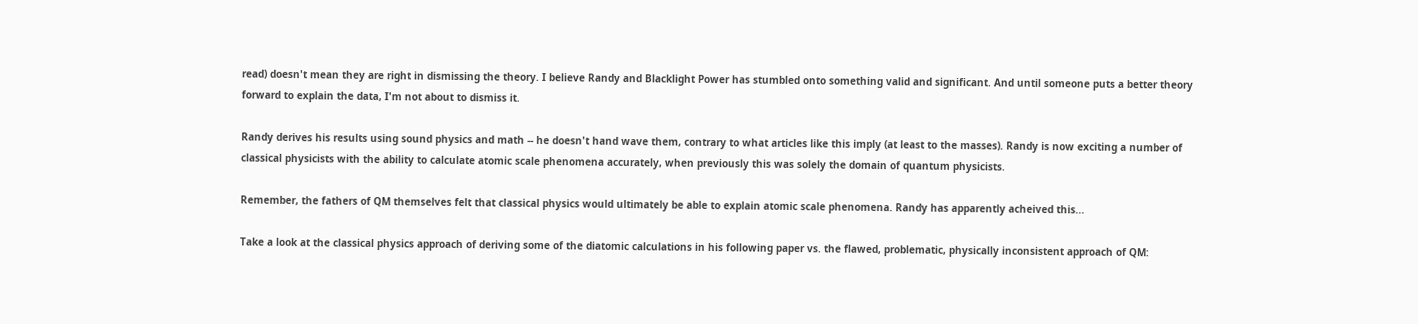read) doesn't mean they are right in dismissing the theory. I believe Randy and Blacklight Power has stumbled onto something valid and significant. And until someone puts a better theory forward to explain the data, I'm not about to dismiss it.

Randy derives his results using sound physics and math -- he doesn't hand wave them, contrary to what articles like this imply (at least to the masses). Randy is now exciting a number of classical physicists with the ability to calculate atomic scale phenomena accurately, when previously this was solely the domain of quantum physicists.

Remember, the fathers of QM themselves felt that classical physics would ultimately be able to explain atomic scale phenomena. Randy has apparently acheived this...

Take a look at the classical physics approach of deriving some of the diatomic calculations in his following paper vs. the flawed, problematic, physically inconsistent approach of QM: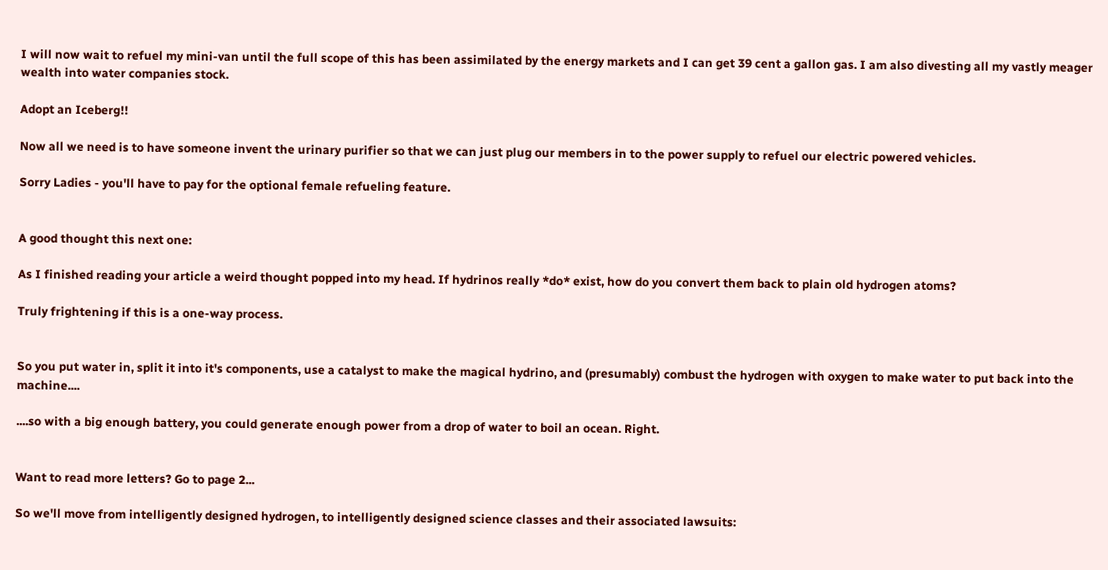I will now wait to refuel my mini-van until the full scope of this has been assimilated by the energy markets and I can get 39 cent a gallon gas. I am also divesting all my vastly meager wealth into water companies stock.

Adopt an Iceberg!!

Now all we need is to have someone invent the urinary purifier so that we can just plug our members in to the power supply to refuel our electric powered vehicles.

Sorry Ladies - you'll have to pay for the optional female refueling feature.


A good thought this next one:

As I finished reading your article a weird thought popped into my head. If hydrinos really *do* exist, how do you convert them back to plain old hydrogen atoms?

Truly frightening if this is a one-way process.


So you put water in, split it into it's components, use a catalyst to make the magical hydrino, and (presumably) combust the hydrogen with oxygen to make water to put back into the machine....

....so with a big enough battery, you could generate enough power from a drop of water to boil an ocean. Right.


Want to read more letters? Go to page 2...

So we'll move from intelligently designed hydrogen, to intelligently designed science classes and their associated lawsuits: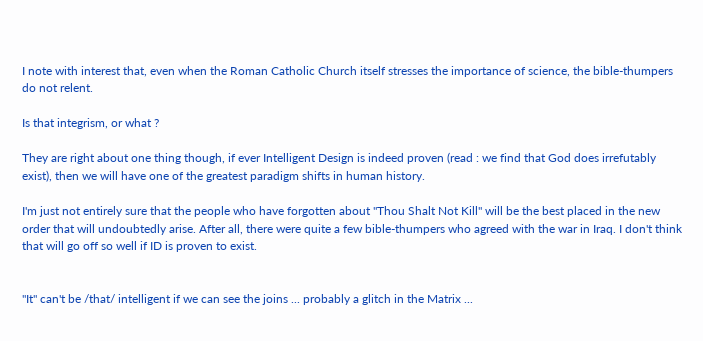I note with interest that, even when the Roman Catholic Church itself stresses the importance of science, the bible-thumpers do not relent.

Is that integrism, or what ?

They are right about one thing though, if ever Intelligent Design is indeed proven (read : we find that God does irrefutably exist), then we will have one of the greatest paradigm shifts in human history.

I'm just not entirely sure that the people who have forgotten about "Thou Shalt Not Kill" will be the best placed in the new order that will undoubtedly arise. After all, there were quite a few bible-thumpers who agreed with the war in Iraq. I don't think that will go off so well if ID is proven to exist.


"It" can't be /that/ intelligent if we can see the joins ... probably a glitch in the Matrix ...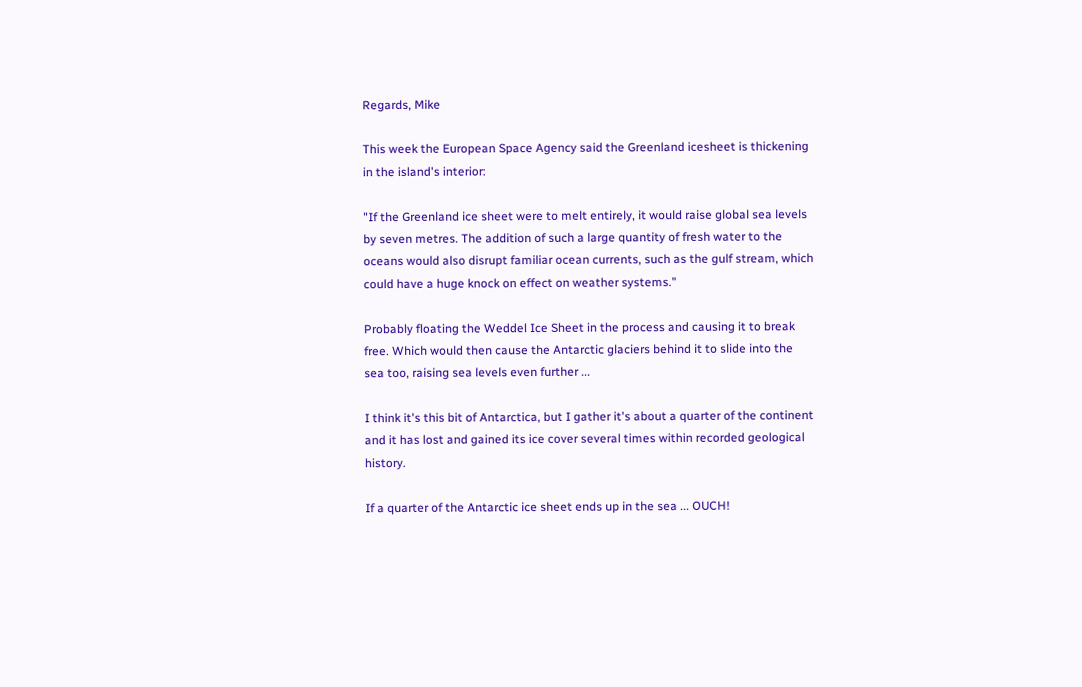Regards, Mike

This week the European Space Agency said the Greenland icesheet is thickening in the island's interior:

"If the Greenland ice sheet were to melt entirely, it would raise global sea levels by seven metres. The addition of such a large quantity of fresh water to the oceans would also disrupt familiar ocean currents, such as the gulf stream, which could have a huge knock on effect on weather systems."

Probably floating the Weddel Ice Sheet in the process and causing it to break free. Which would then cause the Antarctic glaciers behind it to slide into the sea too, raising sea levels even further ...

I think it's this bit of Antarctica, but I gather it's about a quarter of the continent and it has lost and gained its ice cover several times within recorded geological history.

If a quarter of the Antarctic ice sheet ends up in the sea ... OUCH!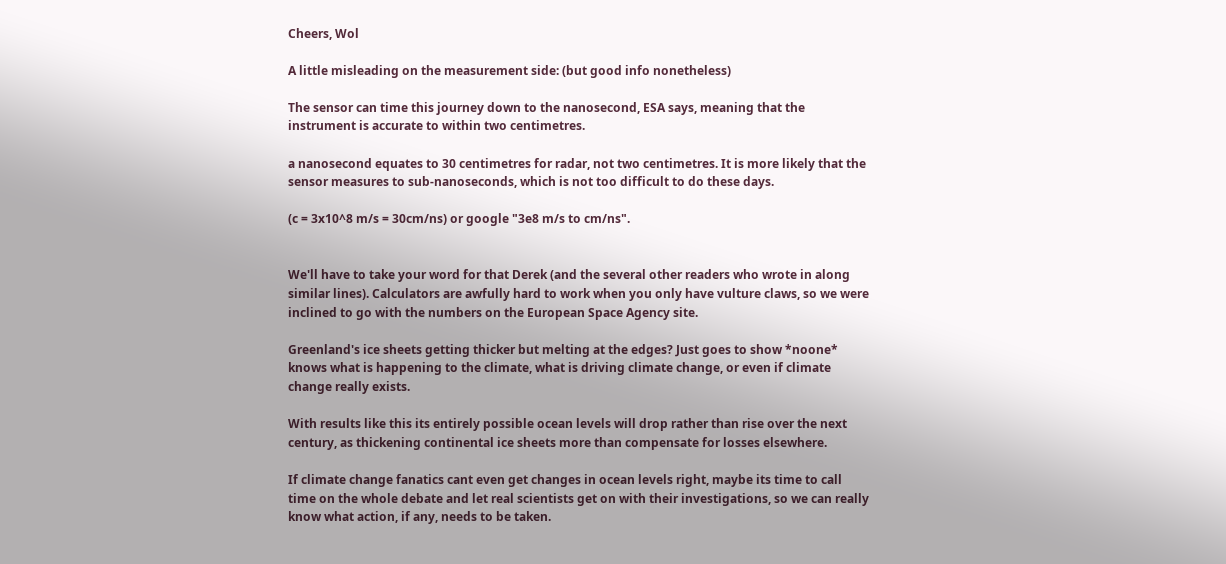Cheers, Wol

A little misleading on the measurement side: (but good info nonetheless)

The sensor can time this journey down to the nanosecond, ESA says, meaning that the instrument is accurate to within two centimetres.

a nanosecond equates to 30 centimetres for radar, not two centimetres. It is more likely that the sensor measures to sub-nanoseconds, which is not too difficult to do these days.

(c = 3x10^8 m/s = 30cm/ns) or google "3e8 m/s to cm/ns".


We'll have to take your word for that Derek (and the several other readers who wrote in along similar lines). Calculators are awfully hard to work when you only have vulture claws, so we were inclined to go with the numbers on the European Space Agency site.

Greenland's ice sheets getting thicker but melting at the edges? Just goes to show *noone* knows what is happening to the climate, what is driving climate change, or even if climate change really exists.

With results like this its entirely possible ocean levels will drop rather than rise over the next century, as thickening continental ice sheets more than compensate for losses elsewhere.

If climate change fanatics cant even get changes in ocean levels right, maybe its time to call time on the whole debate and let real scientists get on with their investigations, so we can really know what action, if any, needs to be taken.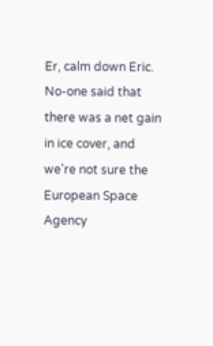Er, calm down Eric. No-one said that there was a net gain in ice cover, and we're not sure the European Space Agency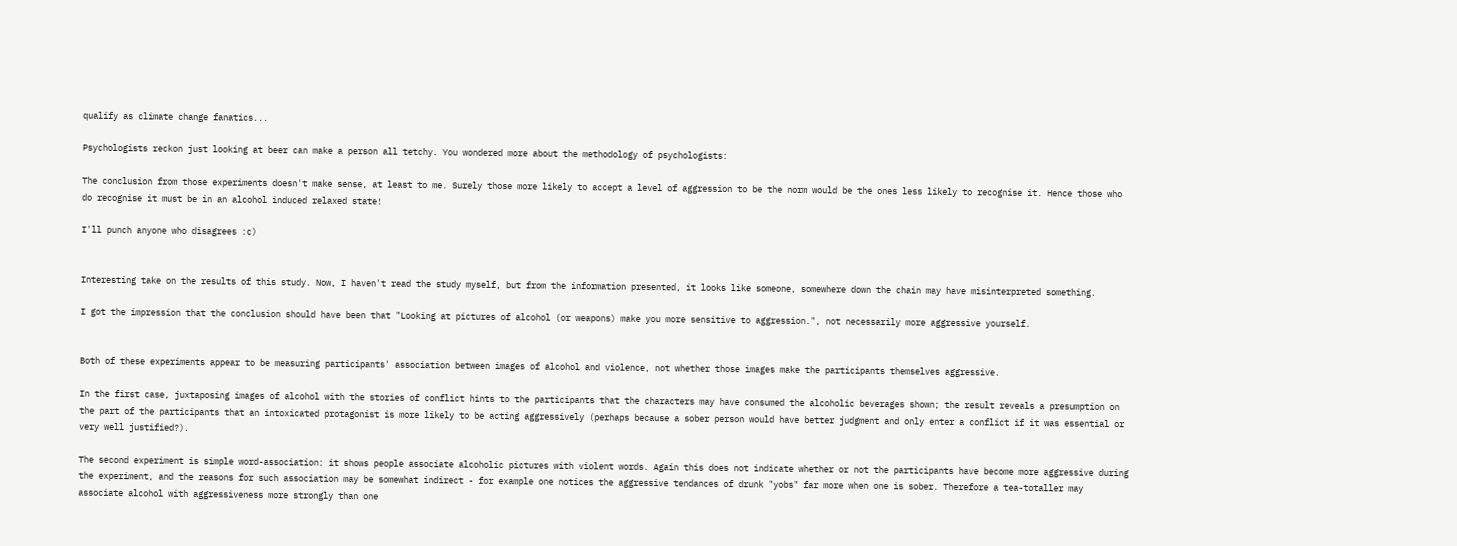qualify as climate change fanatics...

Psychologists reckon just looking at beer can make a person all tetchy. You wondered more about the methodology of psychologists:

The conclusion from those experiments doesn't make sense, at least to me. Surely those more likely to accept a level of aggression to be the norm would be the ones less likely to recognise it. Hence those who do recognise it must be in an alcohol induced relaxed state!

I'll punch anyone who disagrees :c)


Interesting take on the results of this study. Now, I haven't read the study myself, but from the information presented, it looks like someone, somewhere down the chain may have misinterpreted something.

I got the impression that the conclusion should have been that "Looking at pictures of alcohol (or weapons) make you more sensitive to aggression.", not necessarily more aggressive yourself.


Both of these experiments appear to be measuring participants' association between images of alcohol and violence, not whether those images make the participants themselves aggressive.

In the first case, juxtaposing images of alcohol with the stories of conflict hints to the participants that the characters may have consumed the alcoholic beverages shown; the result reveals a presumption on the part of the participants that an intoxicated protagonist is more likely to be acting aggressively (perhaps because a sober person would have better judgment and only enter a conflict if it was essential or very well justified?).

The second experiment is simple word-association: it shows people associate alcoholic pictures with violent words. Again this does not indicate whether or not the participants have become more aggressive during the experiment, and the reasons for such association may be somewhat indirect - for example one notices the aggressive tendances of drunk "yobs" far more when one is sober. Therefore a tea-totaller may associate alcohol with aggressiveness more strongly than one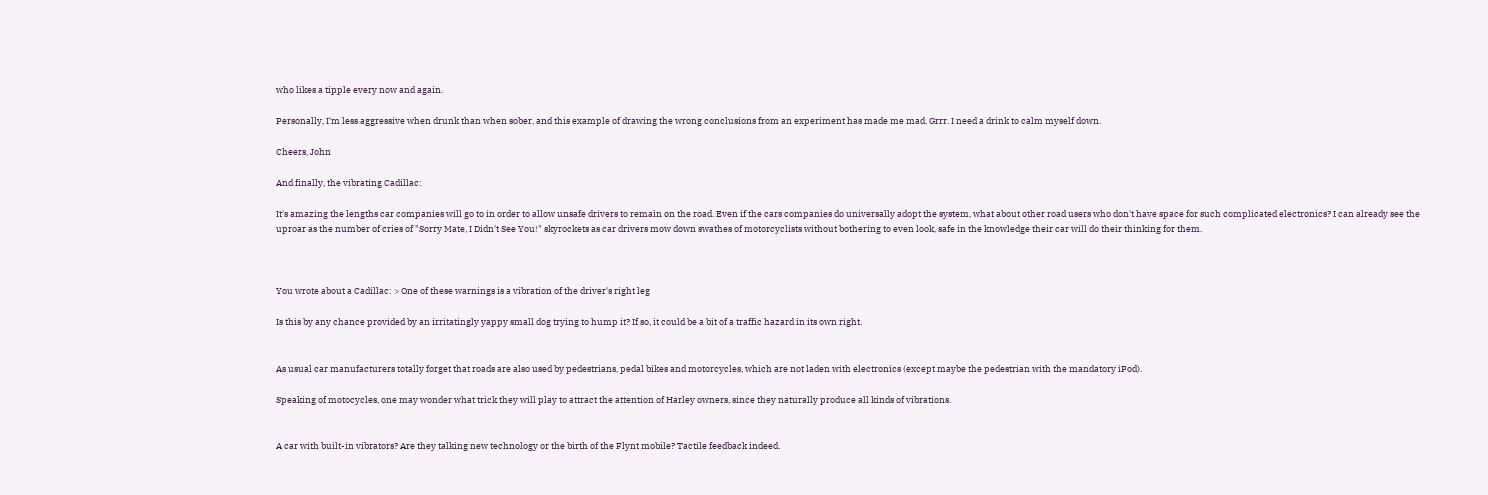who likes a tipple every now and again.

Personally, I'm less aggressive when drunk than when sober, and this example of drawing the wrong conclusions from an experiment has made me mad. Grrr. I need a drink to calm myself down.

Cheers, John

And finally, the vibrating Cadillac:

It's amazing the lengths car companies will go to in order to allow unsafe drivers to remain on the road. Even if the cars companies do universally adopt the system, what about other road users who don't have space for such complicated electronics? I can already see the uproar as the number of cries of "Sorry Mate, I Didn't See You!" skyrockets as car drivers mow down swathes of motorcyclists without bothering to even look, safe in the knowledge their car will do their thinking for them.



You wrote about a Cadillac: > One of these warnings is a vibration of the driver's right leg

Is this by any chance provided by an irritatingly yappy small dog trying to hump it? If so, it could be a bit of a traffic hazard in its own right.


As usual car manufacturers totally forget that roads are also used by pedestrians, pedal bikes and motorcycles, which are not laden with electronics (except maybe the pedestrian with the mandatory iPod).

Speaking of motocycles, one may wonder what trick they will play to attract the attention of Harley owners, since they naturally produce all kinds of vibrations.


A car with built-in vibrators? Are they talking new technology or the birth of the Flynt mobile? Tactile feedback indeed.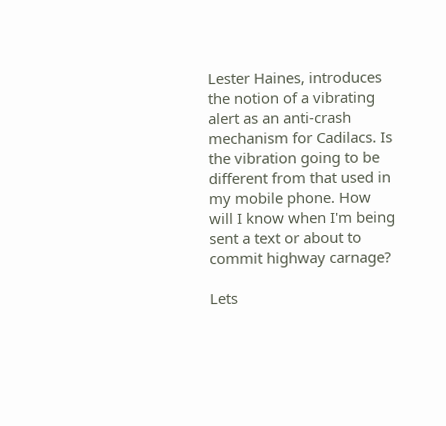Lester Haines, introduces the notion of a vibrating alert as an anti-crash mechanism for Cadilacs. Is the vibration going to be different from that used in my mobile phone. How will I know when I'm being sent a text or about to commit highway carnage?

Lets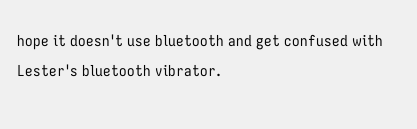hope it doesn't use bluetooth and get confused with Lester's bluetooth vibrator.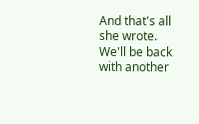And that's all she wrote. We'll be back with another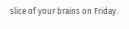slice of your brains on Friday.